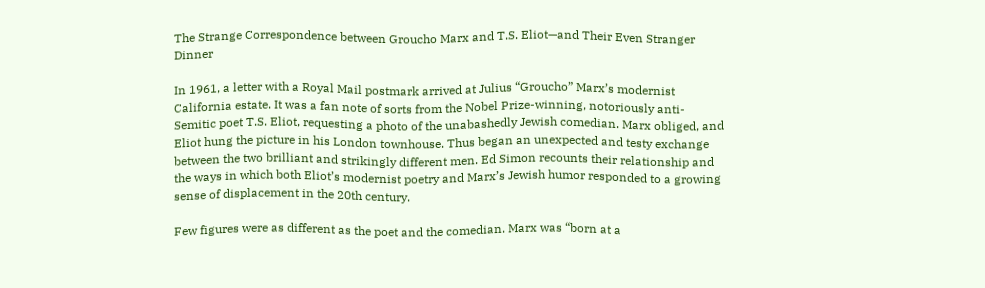The Strange Correspondence between Groucho Marx and T.S. Eliot—and Their Even Stranger Dinner

In 1961, a letter with a Royal Mail postmark arrived at Julius “Groucho” Marx’s modernist California estate. It was a fan note of sorts from the Nobel Prize-winning, notoriously anti-Semitic poet T.S. Eliot, requesting a photo of the unabashedly Jewish comedian. Marx obliged, and Eliot hung the picture in his London townhouse. Thus began an unexpected and testy exchange between the two brilliant and strikingly different men. Ed Simon recounts their relationship and the ways in which both Eliot’s modernist poetry and Marx’s Jewish humor responded to a growing sense of displacement in the 20th century.

Few figures were as different as the poet and the comedian. Marx was “born at a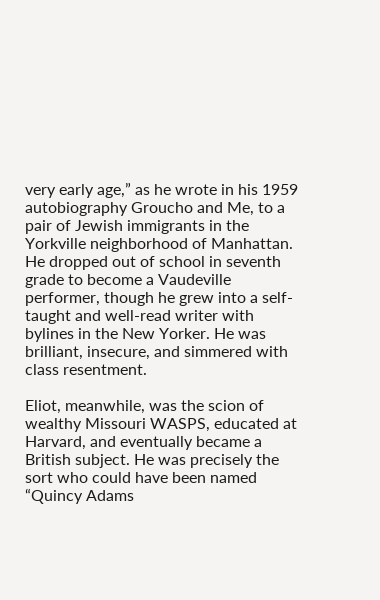very early age,” as he wrote in his 1959 autobiography Groucho and Me, to a pair of Jewish immigrants in the Yorkville neighborhood of Manhattan. He dropped out of school in seventh grade to become a Vaudeville performer, though he grew into a self-taught and well-read writer with bylines in the New Yorker. He was brilliant, insecure, and simmered with class resentment.

Eliot, meanwhile, was the scion of wealthy Missouri WASPS, educated at Harvard, and eventually became a British subject. He was precisely the sort who could have been named “Quincy Adams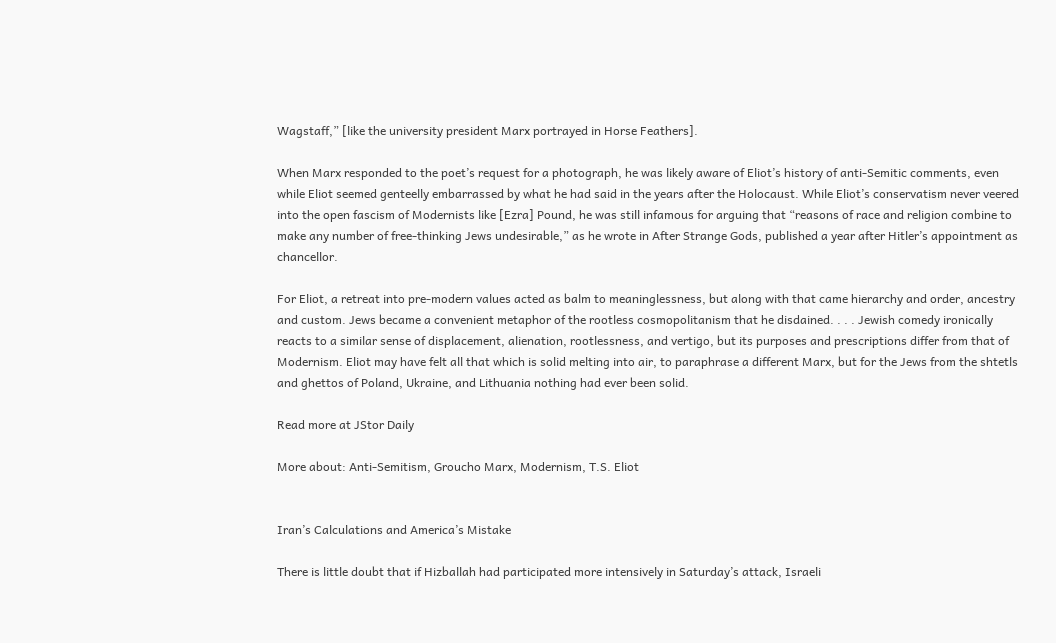Wagstaff,” [like the university president Marx portrayed in Horse Feathers].

When Marx responded to the poet’s request for a photograph, he was likely aware of Eliot’s history of anti-Semitic comments, even while Eliot seemed genteelly embarrassed by what he had said in the years after the Holocaust. While Eliot’s conservatism never veered into the open fascism of Modernists like [Ezra] Pound, he was still infamous for arguing that “reasons of race and religion combine to make any number of free-thinking Jews undesirable,” as he wrote in After Strange Gods, published a year after Hitler’s appointment as chancellor.

For Eliot, a retreat into pre-modern values acted as balm to meaninglessness, but along with that came hierarchy and order, ancestry and custom. Jews became a convenient metaphor of the rootless cosmopolitanism that he disdained. . . . Jewish comedy ironically reacts to a similar sense of displacement, alienation, rootlessness, and vertigo, but its purposes and prescriptions differ from that of Modernism. Eliot may have felt all that which is solid melting into air, to paraphrase a different Marx, but for the Jews from the shtetls and ghettos of Poland, Ukraine, and Lithuania nothing had ever been solid.

Read more at JStor Daily

More about: Anti-Semitism, Groucho Marx, Modernism, T.S. Eliot


Iran’s Calculations and America’s Mistake

There is little doubt that if Hizballah had participated more intensively in Saturday’s attack, Israeli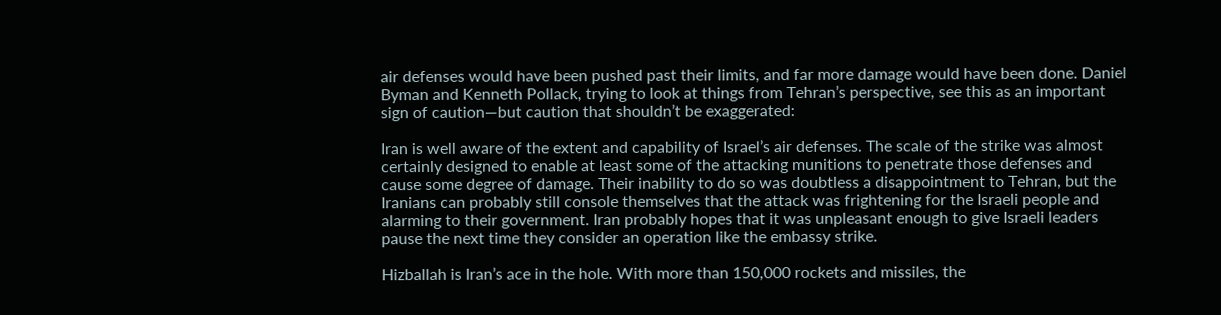air defenses would have been pushed past their limits, and far more damage would have been done. Daniel Byman and Kenneth Pollack, trying to look at things from Tehran’s perspective, see this as an important sign of caution—but caution that shouldn’t be exaggerated:

Iran is well aware of the extent and capability of Israel’s air defenses. The scale of the strike was almost certainly designed to enable at least some of the attacking munitions to penetrate those defenses and cause some degree of damage. Their inability to do so was doubtless a disappointment to Tehran, but the Iranians can probably still console themselves that the attack was frightening for the Israeli people and alarming to their government. Iran probably hopes that it was unpleasant enough to give Israeli leaders pause the next time they consider an operation like the embassy strike.

Hizballah is Iran’s ace in the hole. With more than 150,000 rockets and missiles, the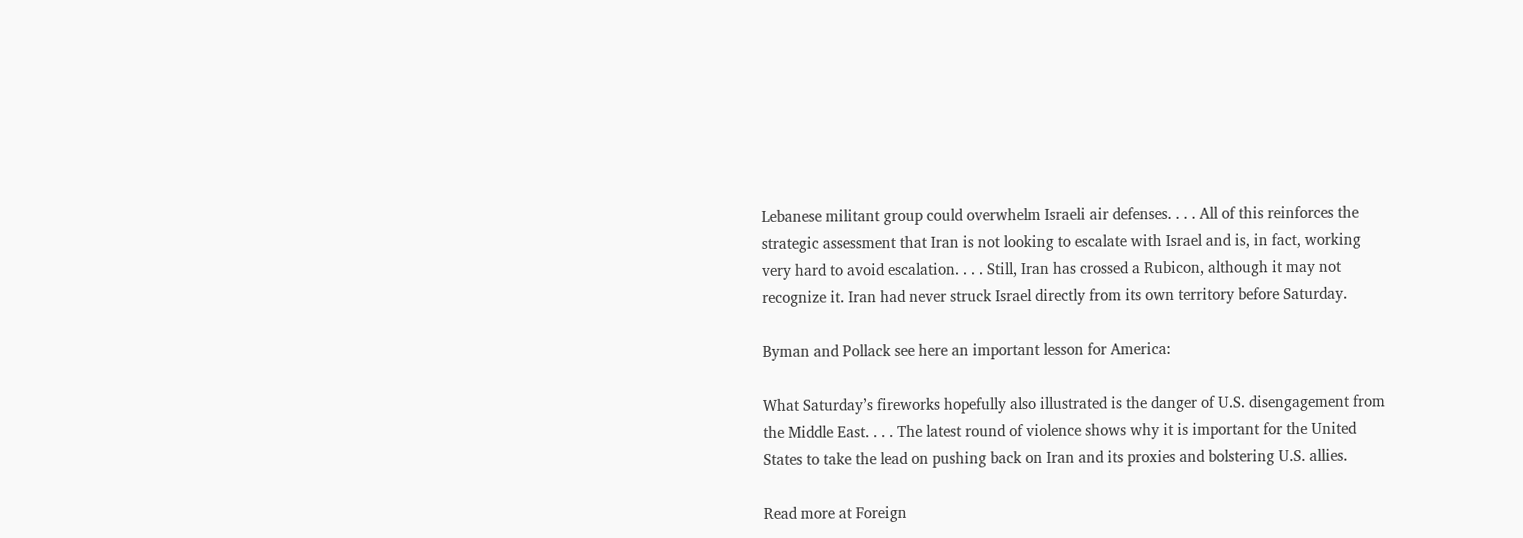Lebanese militant group could overwhelm Israeli air defenses. . . . All of this reinforces the strategic assessment that Iran is not looking to escalate with Israel and is, in fact, working very hard to avoid escalation. . . . Still, Iran has crossed a Rubicon, although it may not recognize it. Iran had never struck Israel directly from its own territory before Saturday.

Byman and Pollack see here an important lesson for America:

What Saturday’s fireworks hopefully also illustrated is the danger of U.S. disengagement from the Middle East. . . . The latest round of violence shows why it is important for the United States to take the lead on pushing back on Iran and its proxies and bolstering U.S. allies.

Read more at Foreign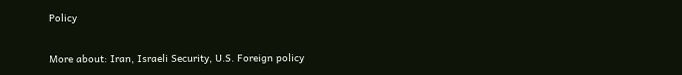Policy

More about: Iran, Israeli Security, U.S. Foreign policy